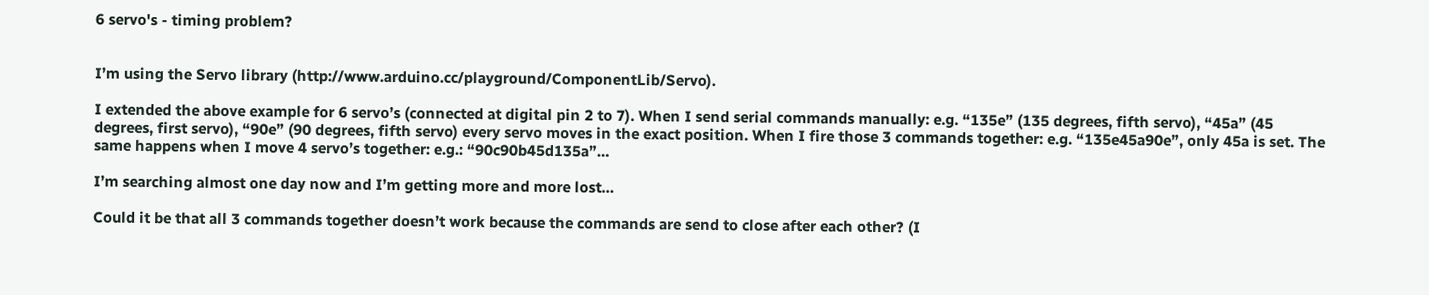6 servo's - timing problem?


I’m using the Servo library (http://www.arduino.cc/playground/ComponentLib/Servo).

I extended the above example for 6 servo’s (connected at digital pin 2 to 7). When I send serial commands manually: e.g. “135e” (135 degrees, fifth servo), “45a” (45 degrees, first servo), “90e” (90 degrees, fifth servo) every servo moves in the exact position. When I fire those 3 commands together: e.g. “135e45a90e”, only 45a is set. The same happens when I move 4 servo’s together: e.g.: “90c90b45d135a”…

I’m searching almost one day now and I’m getting more and more lost…

Could it be that all 3 commands together doesn’t work because the commands are send to close after each other? (I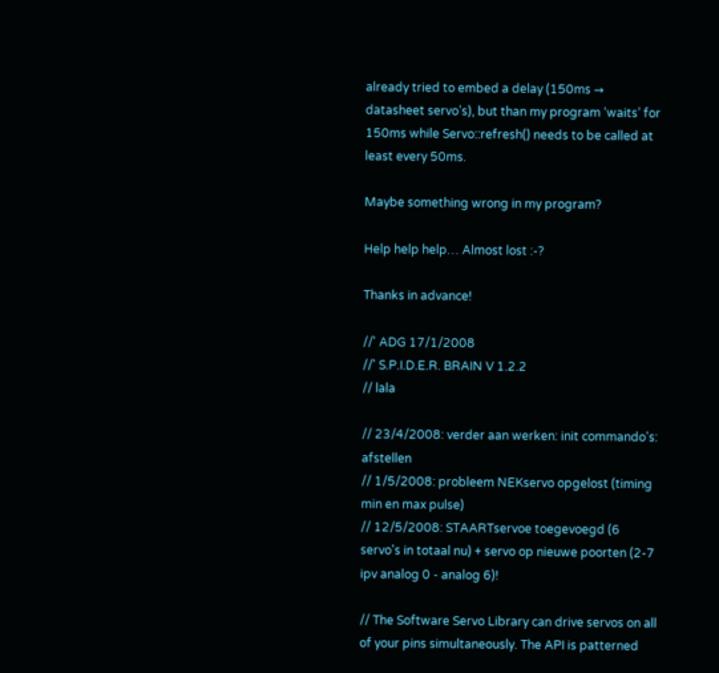already tried to embed a delay (150ms → datasheet servo’s), but than my program ‘waits’ for 150ms while Servo::refresh() needs to be called at least every 50ms.

Maybe something wrong in my program?

Help help help… Almost lost :-?

Thanks in advance!

//' ADG 17/1/2008
//' S.P.I.D.E.R. BRAIN V 1.2.2
// lala

// 23/4/2008: verder aan werken: init commando's: afstellen
// 1/5/2008: probleem NEKservo opgelost (timing min en max pulse)
// 12/5/2008: STAARTservoe toegevoegd (6 servo's in totaal nu) + servo op nieuwe poorten (2-7 ipv analog 0 - analog 6)!

// The Software Servo Library can drive servos on all of your pins simultaneously. The API is patterned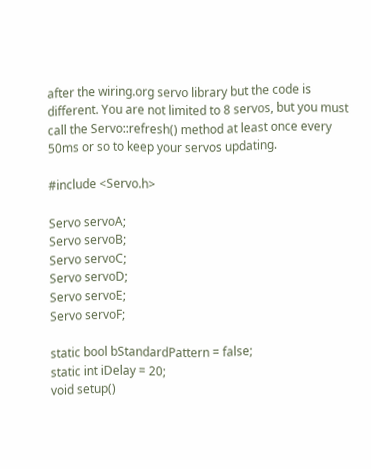after the wiring.org servo library but the code is different. You are not limited to 8 servos, but you must call the Servo::refresh() method at least once every 50ms or so to keep your servos updating.

#include <Servo.h>

Servo servoA;
Servo servoB;
Servo servoC;
Servo servoD;
Servo servoE;
Servo servoF;

static bool bStandardPattern = false;
static int iDelay = 20;
void setup()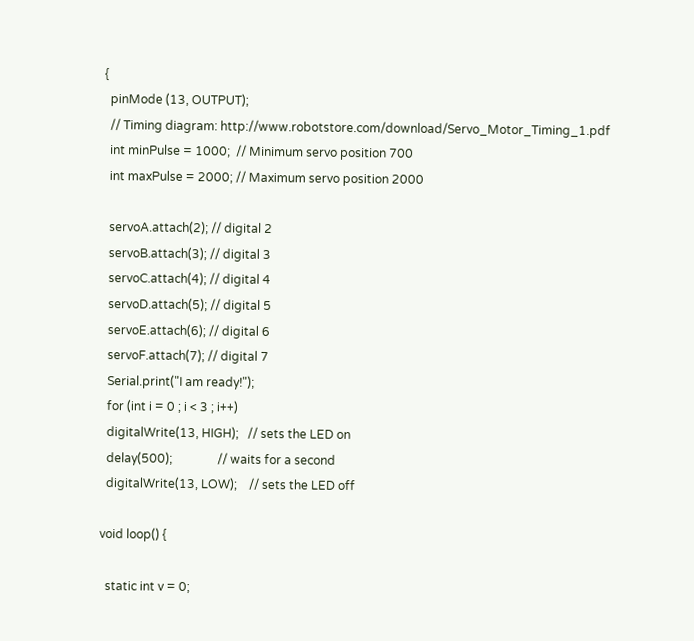{
  pinMode (13, OUTPUT);
  // Timing diagram: http://www.robotstore.com/download/Servo_Motor_Timing_1.pdf
  int minPulse = 1000;  // Minimum servo position 700
  int maxPulse = 2000; // Maximum servo position 2000

  servoA.attach(2); // digital 2
  servoB.attach(3); // digital 3
  servoC.attach(4); // digital 4
  servoD.attach(5); // digital 5
  servoE.attach(6); // digital 6
  servoF.attach(7); // digital 7
  Serial.print("I am ready!");
  for (int i = 0 ; i < 3 ; i++)
  digitalWrite(13, HIGH);   // sets the LED on
  delay(500);               // waits for a second
  digitalWrite(13, LOW);    // sets the LED off

void loop() {

  static int v = 0;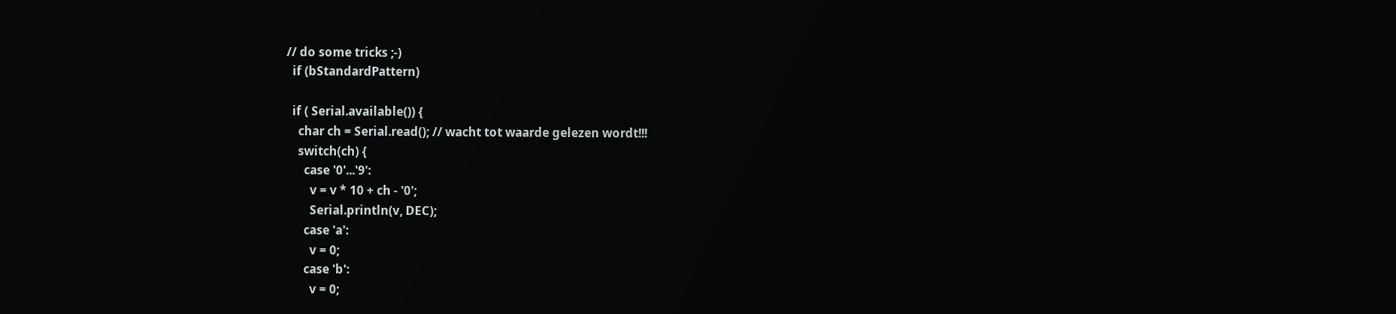// do some tricks ;-)
  if (bStandardPattern)

  if ( Serial.available()) {
    char ch = Serial.read(); // wacht tot waarde gelezen wordt!!!
    switch(ch) {
      case '0'...'9':
        v = v * 10 + ch - '0';
        Serial.println(v, DEC);
      case 'a':
        v = 0;
      case 'b':
        v = 0;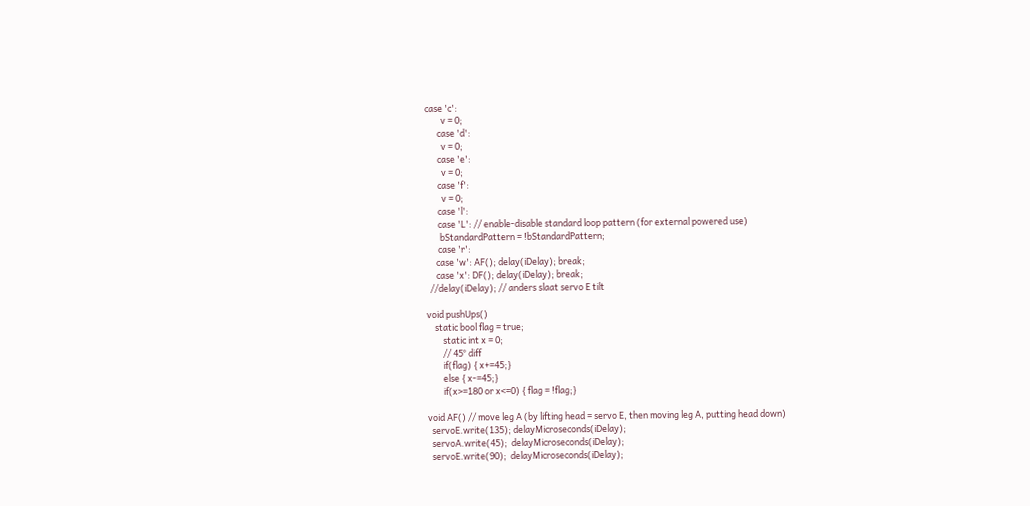case 'c':
        v = 0;
      case 'd':
        v = 0;
      case 'e':
        v = 0;
      case 'f':
        v = 0;
      case 'l':
      case 'L': // enable-disable standard loop pattern (for external powered use)
       bStandardPattern = !bStandardPattern;
      case 'r':
     case 'w': AF(); delay(iDelay); break;
     case 'x': DF(); delay(iDelay); break;
  //delay(iDelay); // anders slaat servo E tilt

void pushUps()
    static bool flag = true;
        static int x = 0;
        // 45° diff
        if(flag) { x+=45;}
        else { x-=45;}
        if(x>=180 or x<=0) { flag = !flag;}

void AF() // move leg A (by lifting head = servo E, then moving leg A, putting head down)
  servoE.write(135); delayMicroseconds(iDelay);
  servoA.write(45);  delayMicroseconds(iDelay);
  servoE.write(90);  delayMicroseconds(iDelay);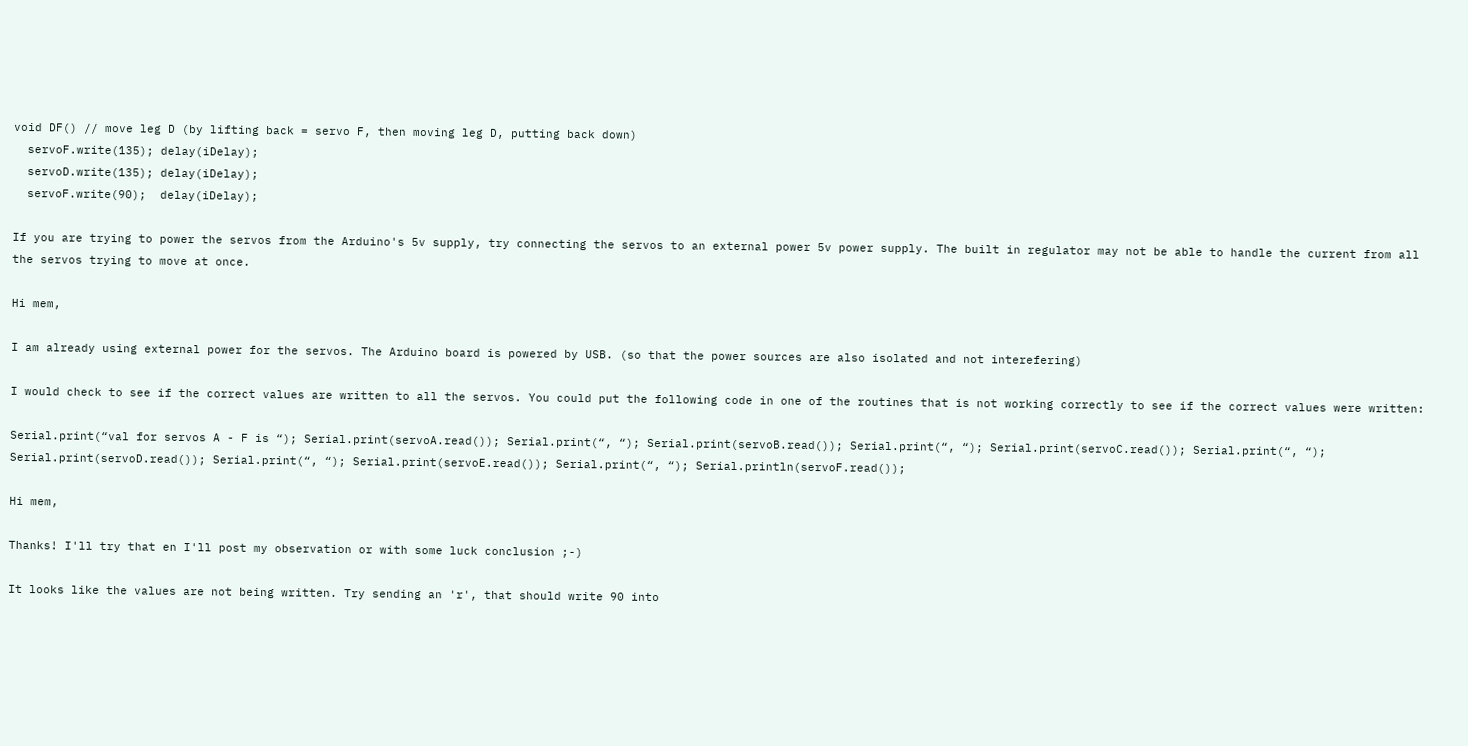void DF() // move leg D (by lifting back = servo F, then moving leg D, putting back down)
  servoF.write(135); delay(iDelay);
  servoD.write(135); delay(iDelay);
  servoF.write(90);  delay(iDelay);

If you are trying to power the servos from the Arduino's 5v supply, try connecting the servos to an external power 5v power supply. The built in regulator may not be able to handle the current from all the servos trying to move at once.

Hi mem,

I am already using external power for the servos. The Arduino board is powered by USB. (so that the power sources are also isolated and not interefering)

I would check to see if the correct values are written to all the servos. You could put the following code in one of the routines that is not working correctly to see if the correct values were written:

Serial.print(“val for servos A - F is “); Serial.print(servoA.read()); Serial.print(“, “); Serial.print(servoB.read()); Serial.print(“, “); Serial.print(servoC.read()); Serial.print(“, “); Serial.print(servoD.read()); Serial.print(“, “); Serial.print(servoE.read()); Serial.print(“, “); Serial.println(servoF.read());

Hi mem,

Thanks! I'll try that en I'll post my observation or with some luck conclusion ;-)

It looks like the values are not being written. Try sending an 'r', that should write 90 into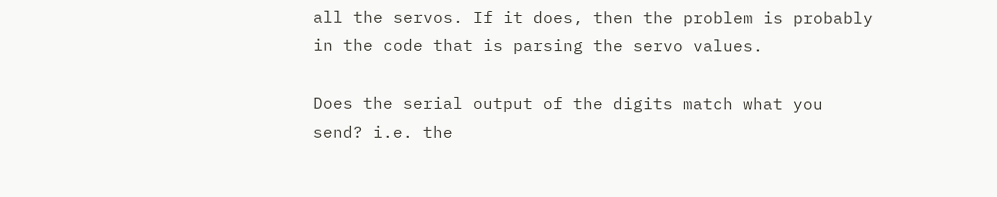all the servos. If it does, then the problem is probably in the code that is parsing the servo values.

Does the serial output of the digits match what you send? i.e. the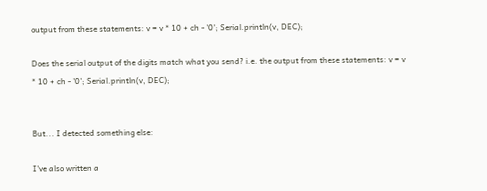output from these statements: v = v * 10 + ch - '0'; Serial.println(v, DEC);

Does the serial output of the digits match what you send? i.e. the output from these statements: v = v * 10 + ch - '0'; Serial.println(v, DEC);


But... I detected something else:

I've also written a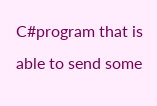C#program that is able to send some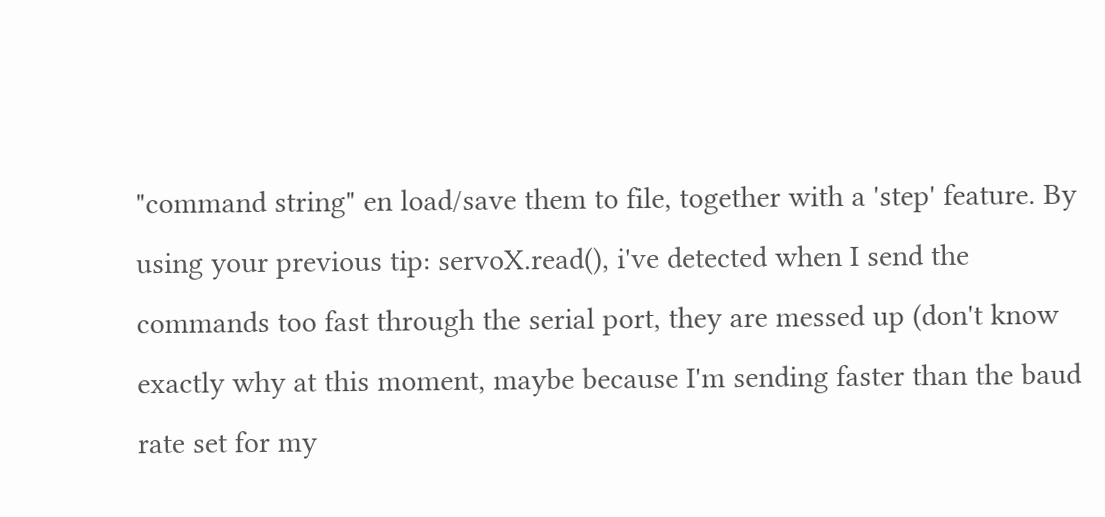"command string" en load/save them to file, together with a 'step' feature. By using your previous tip: servoX.read(), i've detected when I send the commands too fast through the serial port, they are messed up (don't know exactly why at this moment, maybe because I'm sending faster than the baud rate set for my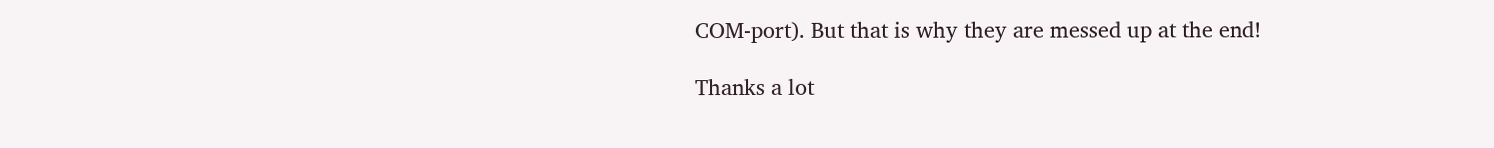COM-port). But that is why they are messed up at the end!

Thanks a lot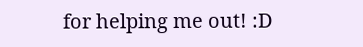for helping me out! :D